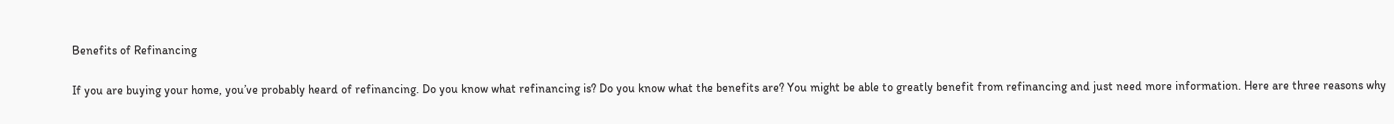Benefits of Refinancing

If you are buying your home, you’ve probably heard of refinancing. Do you know what refinancing is? Do you know what the benefits are? You might be able to greatly benefit from refinancing and just need more information. Here are three reasons why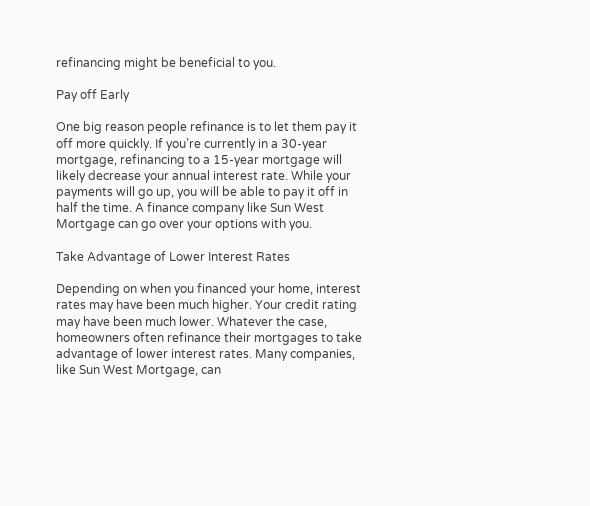refinancing might be beneficial to you.

Pay off Early

One big reason people refinance is to let them pay it off more quickly. If you’re currently in a 30-year mortgage, refinancing to a 15-year mortgage will likely decrease your annual interest rate. While your payments will go up, you will be able to pay it off in half the time. A finance company like Sun West Mortgage can go over your options with you.

Take Advantage of Lower Interest Rates

Depending on when you financed your home, interest rates may have been much higher. Your credit rating may have been much lower. Whatever the case, homeowners often refinance their mortgages to take advantage of lower interest rates. Many companies, like Sun West Mortgage, can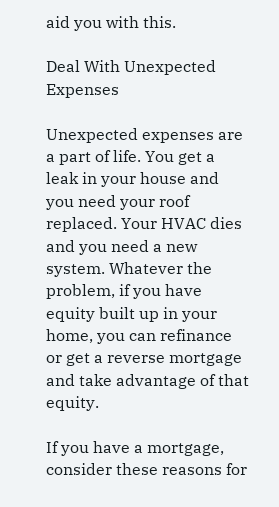aid you with this.

Deal With Unexpected Expenses

Unexpected expenses are a part of life. You get a leak in your house and you need your roof replaced. Your HVAC dies and you need a new system. Whatever the problem, if you have equity built up in your home, you can refinance or get a reverse mortgage and take advantage of that equity.

If you have a mortgage, consider these reasons for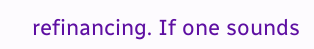refinancing. If one sounds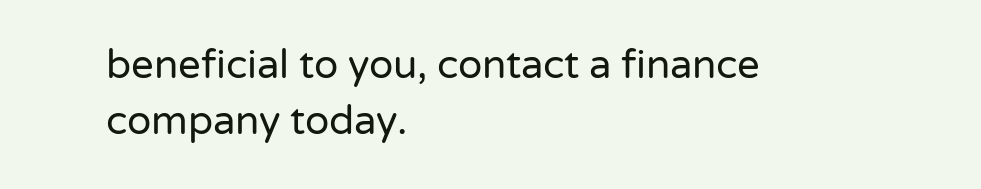beneficial to you, contact a finance company today.